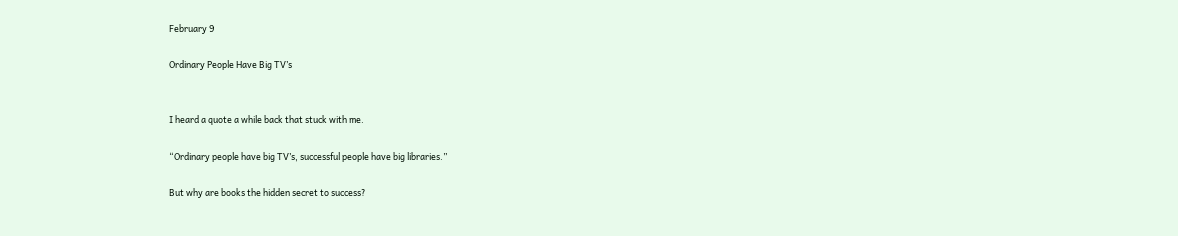February 9

Ordinary People Have Big TV’s


I heard a quote a while back that stuck with me.

“Ordinary people have big TV’s, successful people have big libraries.”

But why are books the hidden secret to success?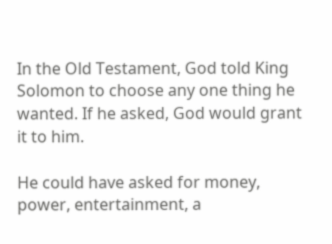In the Old Testament, God told King Solomon to choose any one thing he wanted. If he asked, God would grant it to him.

He could have asked for money, power, entertainment, a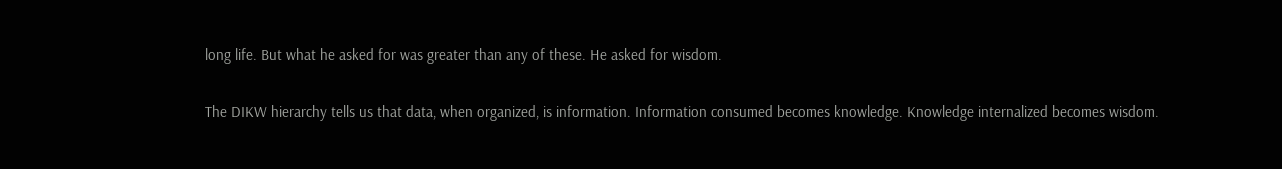long life. But what he asked for was greater than any of these. He asked for wisdom.

The DIKW hierarchy tells us that data, when organized, is information. Information consumed becomes knowledge. Knowledge internalized becomes wisdom.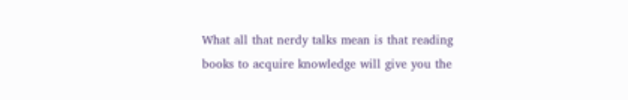What all that nerdy talks mean is that reading books to acquire knowledge will give you the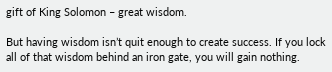gift of King Solomon – great wisdom.

But having wisdom isn’t quit enough to create success. If you lock all of that wisdom behind an iron gate, you will gain nothing.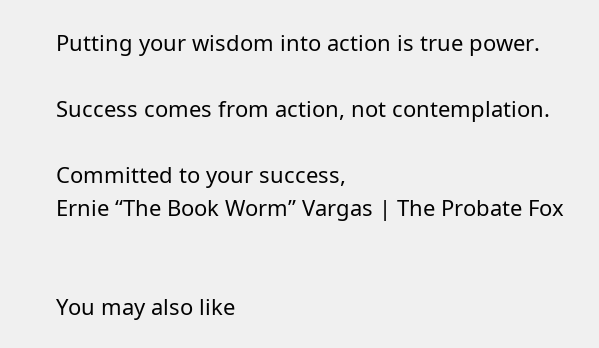Putting your wisdom into action is true power.

Success comes from action, not contemplation.

Committed to your success,
Ernie “The Book Worm” Vargas | The Probate Fox


You may also like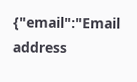{"email":"Email address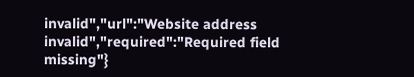invalid","url":"Website address invalid","required":"Required field missing"}